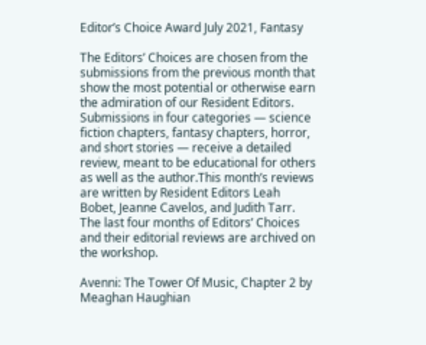Editor’s Choice Award July 2021, Fantasy

The Editors’ Choices are chosen from the submissions from the previous month that show the most potential or otherwise earn the admiration of our Resident Editors. Submissions in four categories — science fiction chapters, fantasy chapters, horror, and short stories — receive a detailed review, meant to be educational for others as well as the author.This month’s reviews are written by Resident Editors Leah Bobet, Jeanne Cavelos, and Judith Tarr. The last four months of Editors’ Choices and their editorial reviews are archived on the workshop.

Avenni: The Tower Of Music, Chapter 2 by Meaghan Haughian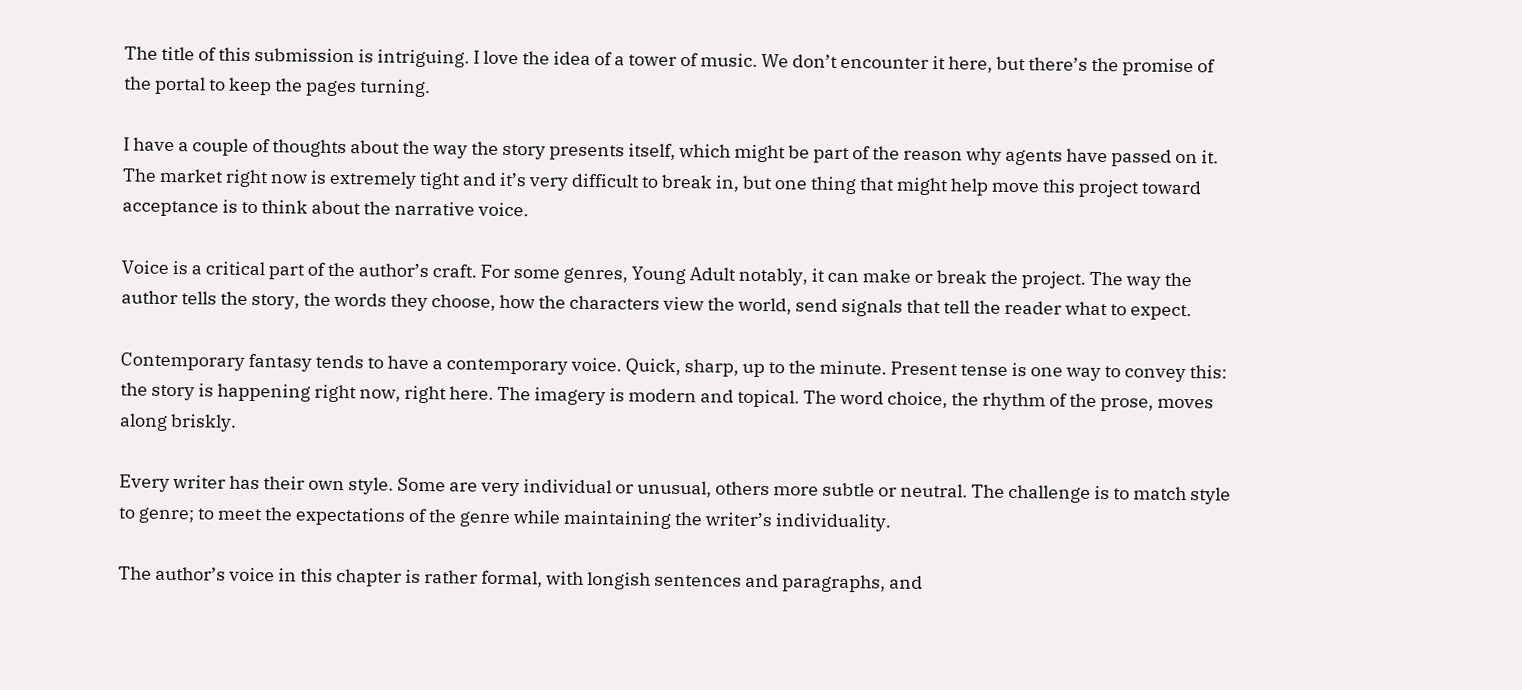The title of this submission is intriguing. I love the idea of a tower of music. We don’t encounter it here, but there’s the promise of the portal to keep the pages turning.

I have a couple of thoughts about the way the story presents itself, which might be part of the reason why agents have passed on it. The market right now is extremely tight and it’s very difficult to break in, but one thing that might help move this project toward acceptance is to think about the narrative voice.

Voice is a critical part of the author’s craft. For some genres, Young Adult notably, it can make or break the project. The way the author tells the story, the words they choose, how the characters view the world, send signals that tell the reader what to expect.

Contemporary fantasy tends to have a contemporary voice. Quick, sharp, up to the minute. Present tense is one way to convey this: the story is happening right now, right here. The imagery is modern and topical. The word choice, the rhythm of the prose, moves along briskly.

Every writer has their own style. Some are very individual or unusual, others more subtle or neutral. The challenge is to match style to genre; to meet the expectations of the genre while maintaining the writer’s individuality.

The author’s voice in this chapter is rather formal, with longish sentences and paragraphs, and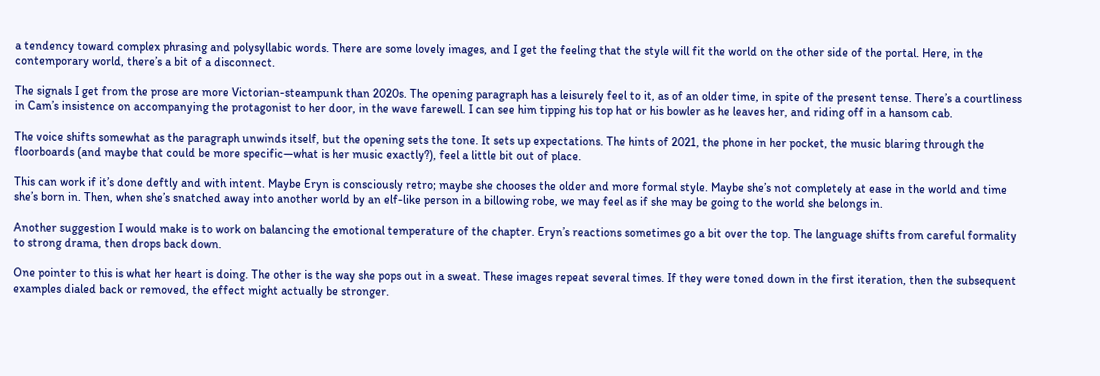a tendency toward complex phrasing and polysyllabic words. There are some lovely images, and I get the feeling that the style will fit the world on the other side of the portal. Here, in the contemporary world, there’s a bit of a disconnect.

The signals I get from the prose are more Victorian-steampunk than 2020s. The opening paragraph has a leisurely feel to it, as of an older time, in spite of the present tense. There’s a courtliness in Cam’s insistence on accompanying the protagonist to her door, in the wave farewell. I can see him tipping his top hat or his bowler as he leaves her, and riding off in a hansom cab.

The voice shifts somewhat as the paragraph unwinds itself, but the opening sets the tone. It sets up expectations. The hints of 2021, the phone in her pocket, the music blaring through the floorboards (and maybe that could be more specific—what is her music exactly?), feel a little bit out of place.

This can work if it’s done deftly and with intent. Maybe Eryn is consciously retro; maybe she chooses the older and more formal style. Maybe she’s not completely at ease in the world and time she’s born in. Then, when she’s snatched away into another world by an elf-like person in a billowing robe, we may feel as if she may be going to the world she belongs in.

Another suggestion I would make is to work on balancing the emotional temperature of the chapter. Eryn’s reactions sometimes go a bit over the top. The language shifts from careful formality to strong drama, then drops back down.

One pointer to this is what her heart is doing. The other is the way she pops out in a sweat. These images repeat several times. If they were toned down in the first iteration, then the subsequent examples dialed back or removed, the effect might actually be stronger.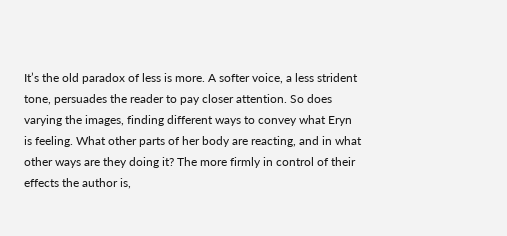It’s the old paradox of less is more. A softer voice, a less strident tone, persuades the reader to pay closer attention. So does varying the images, finding different ways to convey what Eryn is feeling. What other parts of her body are reacting, and in what other ways are they doing it? The more firmly in control of their effects the author is,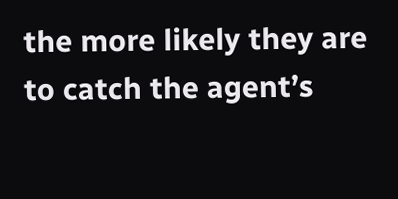the more likely they are to catch the agent’s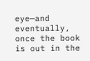eye—and eventually, once the book is out in the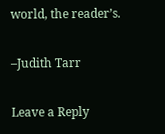world, the reader’s.

–Judith Tarr

Leave a Reply